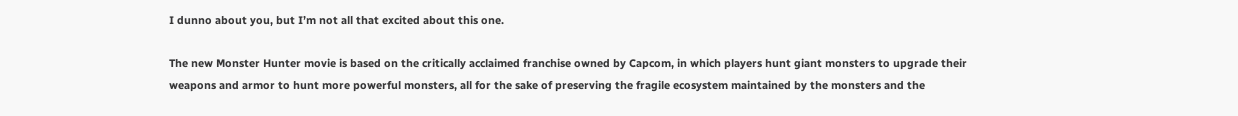I dunno about you, but I’m not all that excited about this one.

The new Monster Hunter movie is based on the critically acclaimed franchise owned by Capcom, in which players hunt giant monsters to upgrade their weapons and armor to hunt more powerful monsters, all for the sake of preserving the fragile ecosystem maintained by the monsters and the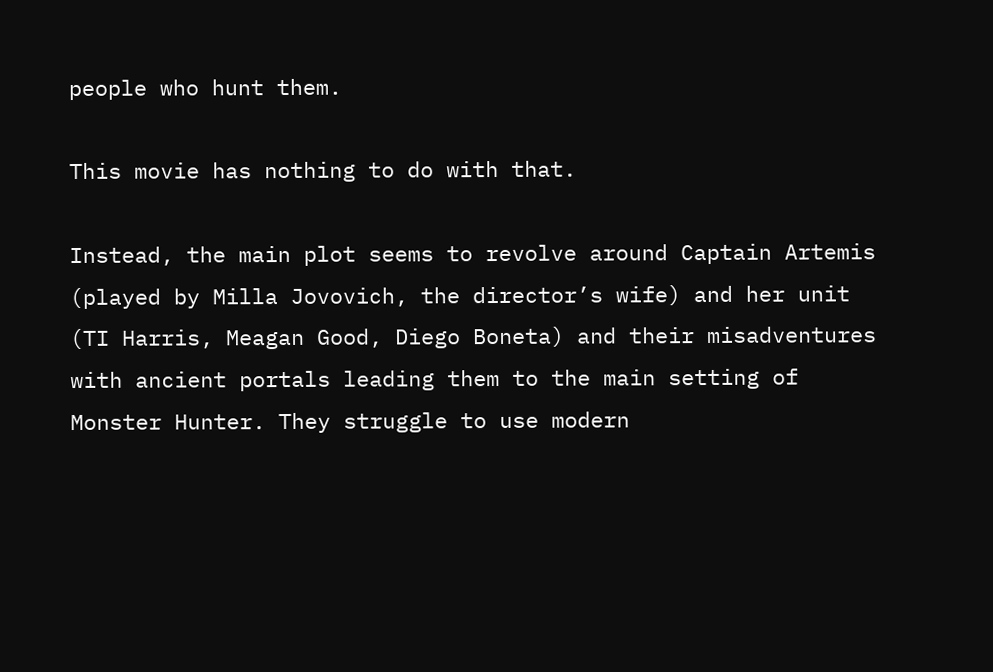people who hunt them.

This movie has nothing to do with that.

Instead, the main plot seems to revolve around Captain Artemis (played by Milla Jovovich, the director’s wife) and her unit (TI Harris, Meagan Good, Diego Boneta) and their misadventures with ancient portals leading them to the main setting of Monster Hunter. They struggle to use modern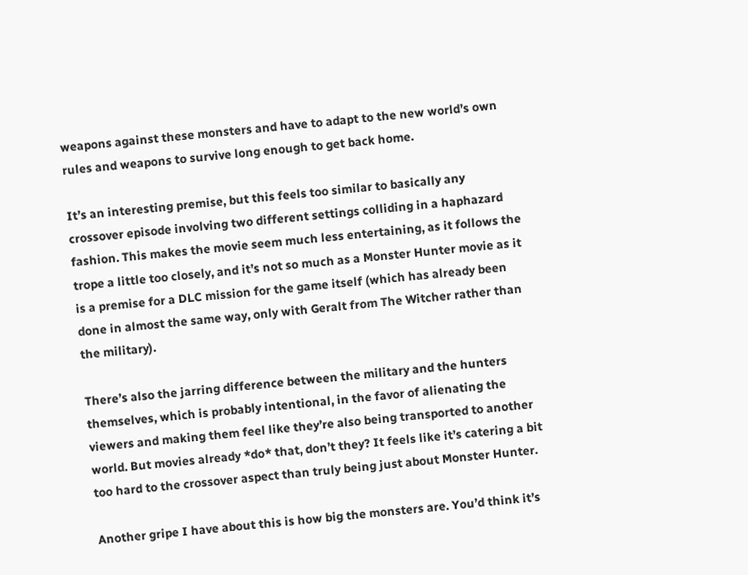weapons against these monsters and have to adapt to the new world’s own rules and weapons to survive long enough to get back home.

It’s an interesting premise, but this feels too similar to basically any crossover episode involving two different settings colliding in a haphazard fashion. This makes the movie seem much less entertaining, as it follows the trope a little too closely, and it’s not so much as a Monster Hunter movie as it is a premise for a DLC mission for the game itself (which has already been done in almost the same way, only with Geralt from The Witcher rather than the military).

There’s also the jarring difference between the military and the hunters themselves, which is probably intentional, in the favor of alienating the viewers and making them feel like they’re also being transported to another world. But movies already *do* that, don’t they? It feels like it’s catering a bit too hard to the crossover aspect than truly being just about Monster Hunter.

Another gripe I have about this is how big the monsters are. You’d think it’s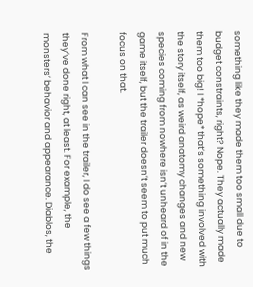something like they made them too small due to budget constraints, right? Nope. They actually made them too big! I *hope* that’s something involved with the story itself, as weird anatomy changes and new species coming from nowhere isn’t unheard of in the game itself, but the trailer doesn’t seem to put much focus on that.

From what I can see in the trailer, I do see a few things they’ve done right, at least. For example, the monsters’ behavior and appearance. Diablos, the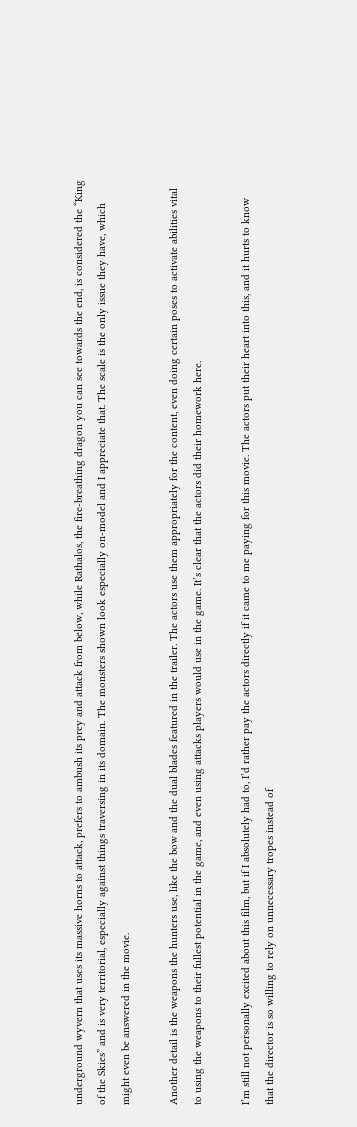underground wyvern that uses its massive horns to attack, prefers to ambush its prey and attack from below, while Rathalos, the fire-breathing dragon you can see towards the end, is considered the “King of the Skies” and is very territorial, especially against things traversing in its domain. The monsters shown look especially on-model and I appreciate that. The scale is the only issue they have, which might even be answered in the movie.

Another detail is the weapons the hunters use, like the bow and the dual blades featured in the trailer. The actors use them appropriately for the content, even doing certain poses to activate abilities vital to using the weapons to their fullest potential in the game, and even using attacks players would use in the game. It’s clear that the actors did their homework here.

I’m still not personally excited about this film, but if I absolutely had to, I’d rather pay the actors directly if it came to me paying for this movie. The actors put their heart into this, and it hurts to know that the director is so willing to rely on unnecessary tropes instead of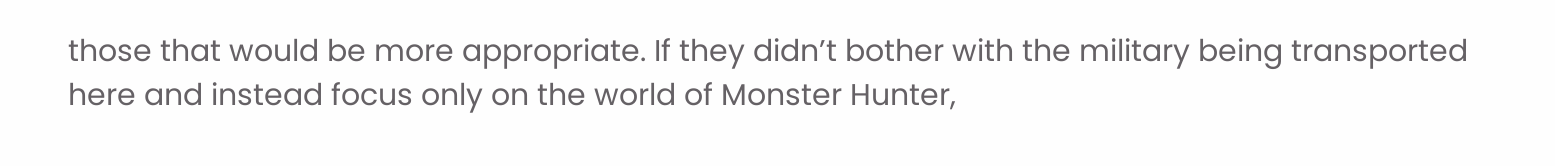those that would be more appropriate. If they didn’t bother with the military being transported here and instead focus only on the world of Monster Hunter,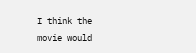I think the movie would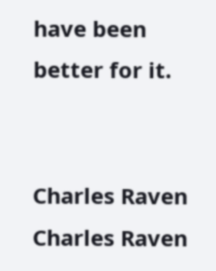have been better for it.


Charles Raven
Charles Raven